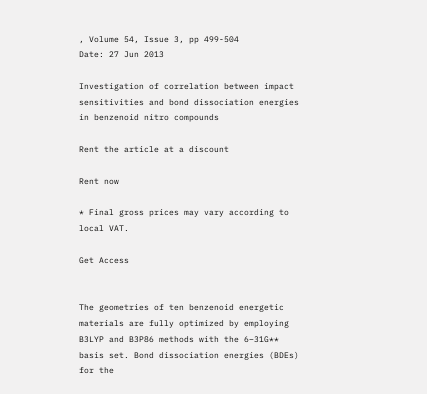, Volume 54, Issue 3, pp 499-504
Date: 27 Jun 2013

Investigation of correlation between impact sensitivities and bond dissociation energies in benzenoid nitro compounds

Rent the article at a discount

Rent now

* Final gross prices may vary according to local VAT.

Get Access


The geometries of ten benzenoid energetic materials are fully optimized by employing B3LYP and B3P86 methods with the 6–31G** basis set. Bond dissociation energies (BDEs) for the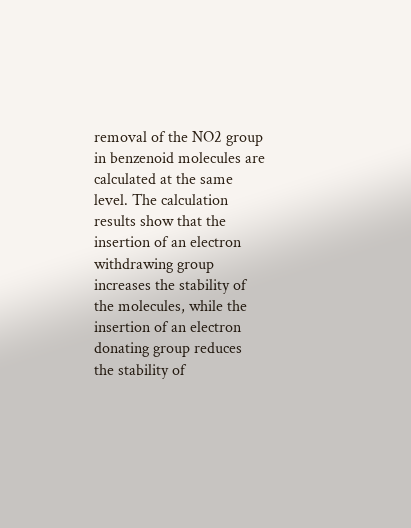removal of the NO2 group in benzenoid molecules are calculated at the same level. The calculation results show that the insertion of an electron withdrawing group increases the stability of the molecules, while the insertion of an electron donating group reduces the stability of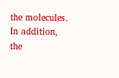the molecules. In addition, the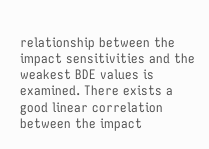relationship between the impact sensitivities and the weakest BDE values is examined. There exists a good linear correlation between the impact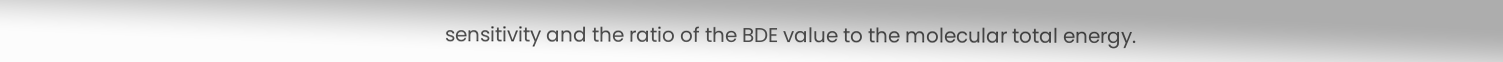sensitivity and the ratio of the BDE value to the molecular total energy.